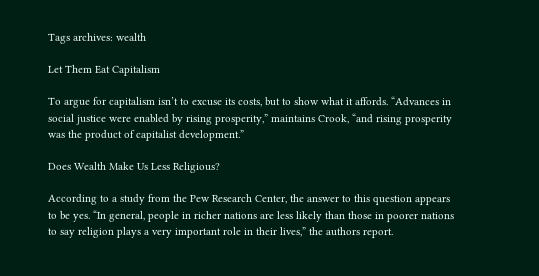Tags archives: wealth

Let Them Eat Capitalism

To argue for capitalism isn’t to excuse its costs, but to show what it affords. “Advances in social justice were enabled by rising prosperity,” maintains Crook, “and rising prosperity was the product of capitalist development.”

Does Wealth Make Us Less Religious?

According to a study from the Pew Research Center, the answer to this question appears to be yes. “In general, people in richer nations are less likely than those in poorer nations to say religion plays a very important role in their lives,” the authors report.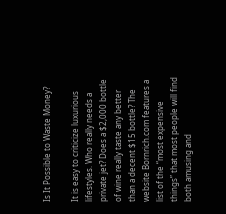Is It Possible to Waste Money?

It is easy to criticize luxurious lifestyles. Who really needs a private jet? Does a $2,000 bottle of wine really taste any better than a decent $15 bottle? The website Bornrich.com features a list of the “most expensive things” that most people will find both amusing and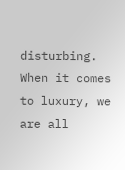disturbing. When it comes to luxury, we are all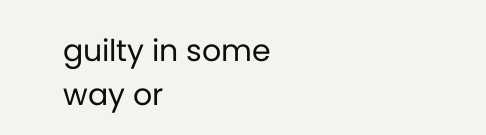guilty in some way or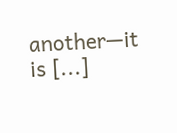another—it is [...]